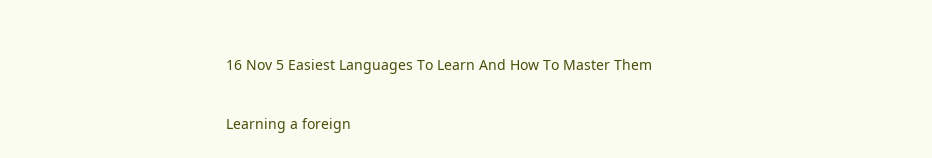16 Nov 5 Easiest Languages To Learn And How To Master Them

Learning a foreign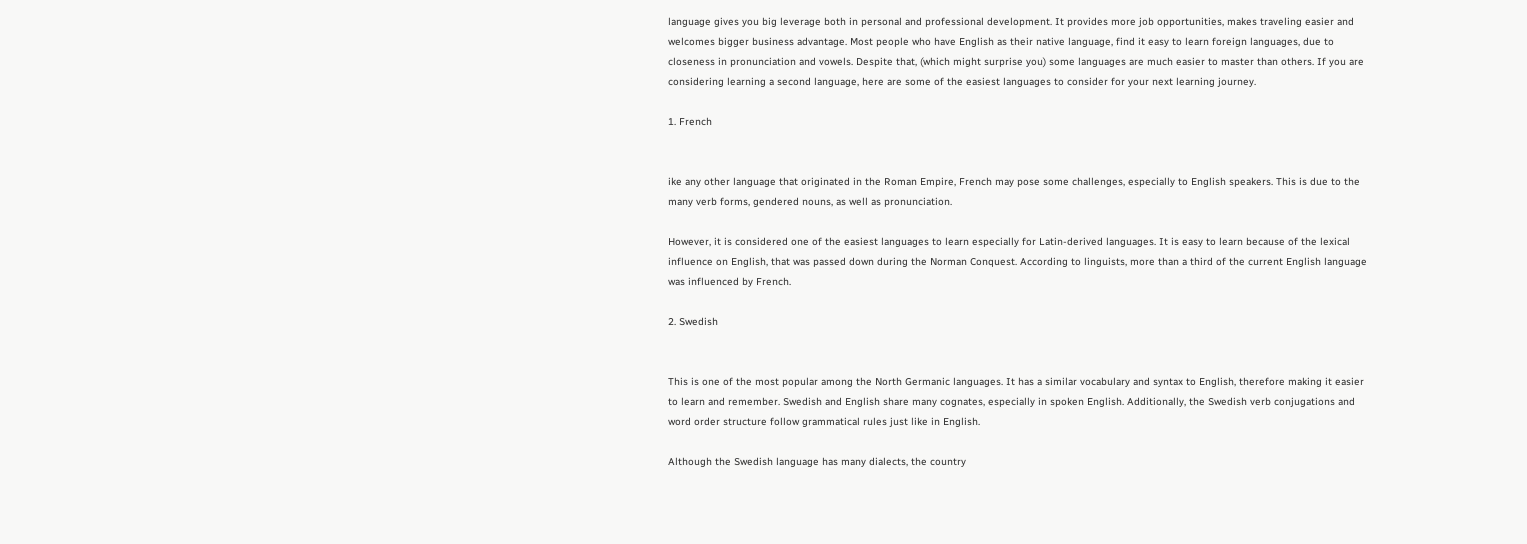language gives you big leverage both in personal and professional development. It provides more job opportunities, makes traveling easier and welcomes bigger business advantage. Most people who have English as their native language, find it easy to learn foreign languages, due to closeness in pronunciation and vowels. Despite that, (which might surprise you) some languages are much easier to master than others. If you are considering learning a second language, here are some of the easiest languages to consider for your next learning journey.

1. French


ike any other language that originated in the Roman Empire, French may pose some challenges, especially to English speakers. This is due to the many verb forms, gendered nouns, as well as pronunciation.

However, it is considered one of the easiest languages to learn especially for Latin-derived languages. It is easy to learn because of the lexical influence on English, that was passed down during the Norman Conquest. According to linguists, more than a third of the current English language was influenced by French.

2. Swedish


This is one of the most popular among the North Germanic languages. It has a similar vocabulary and syntax to English, therefore making it easier to learn and remember. Swedish and English share many cognates, especially in spoken English. Additionally, the Swedish verb conjugations and word order structure follow grammatical rules just like in English.

Although the Swedish language has many dialects, the country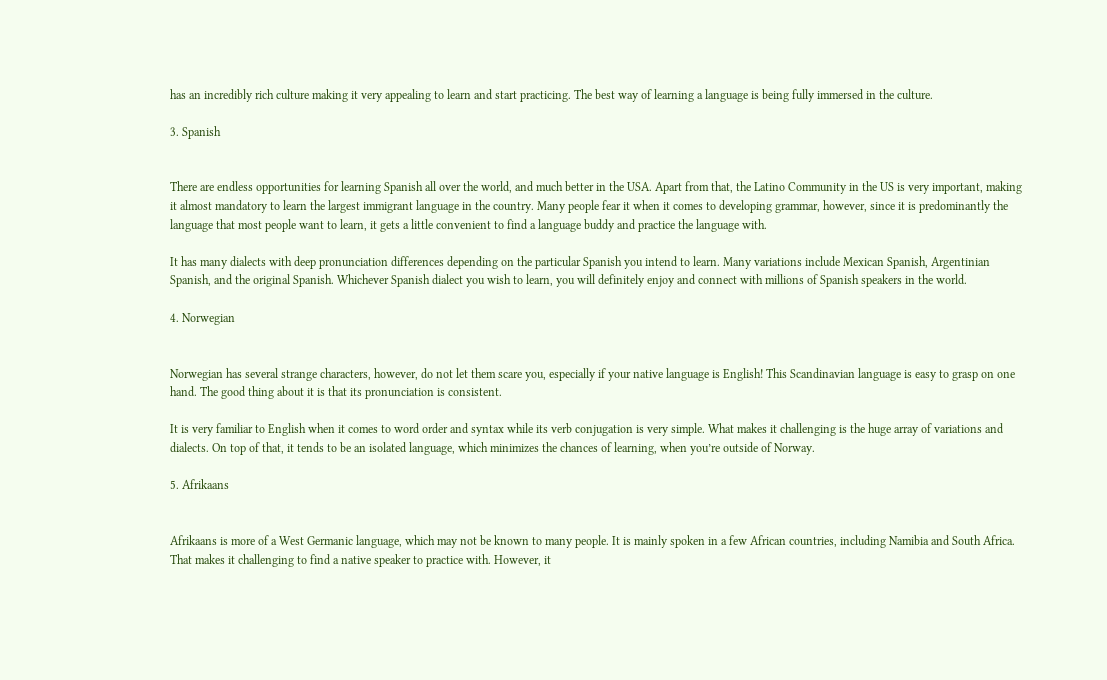has an incredibly rich culture making it very appealing to learn and start practicing. The best way of learning a language is being fully immersed in the culture.

3. Spanish


There are endless opportunities for learning Spanish all over the world, and much better in the USA. Apart from that, the Latino Community in the US is very important, making it almost mandatory to learn the largest immigrant language in the country. Many people fear it when it comes to developing grammar, however, since it is predominantly the language that most people want to learn, it gets a little convenient to find a language buddy and practice the language with.

It has many dialects with deep pronunciation differences depending on the particular Spanish you intend to learn. Many variations include Mexican Spanish, Argentinian Spanish, and the original Spanish. Whichever Spanish dialect you wish to learn, you will definitely enjoy and connect with millions of Spanish speakers in the world.

4. Norwegian


Norwegian has several strange characters, however, do not let them scare you, especially if your native language is English! This Scandinavian language is easy to grasp on one hand. The good thing about it is that its pronunciation is consistent.

It is very familiar to English when it comes to word order and syntax while its verb conjugation is very simple. What makes it challenging is the huge array of variations and dialects. On top of that, it tends to be an isolated language, which minimizes the chances of learning, when you’re outside of Norway.

5. Afrikaans


Afrikaans is more of a West Germanic language, which may not be known to many people. It is mainly spoken in a few African countries, including Namibia and South Africa. That makes it challenging to find a native speaker to practice with. However, it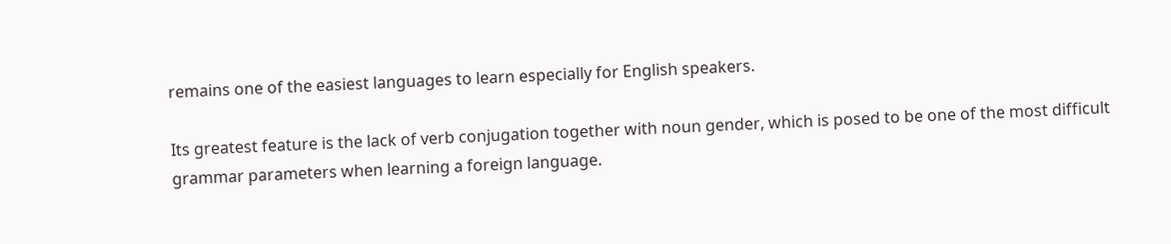remains one of the easiest languages to learn especially for English speakers.

Its greatest feature is the lack of verb conjugation together with noun gender, which is posed to be one of the most difficult grammar parameters when learning a foreign language.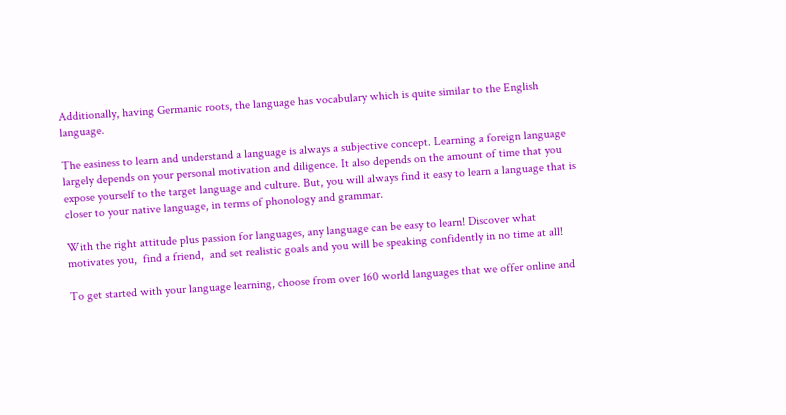Additionally, having Germanic roots, the language has vocabulary which is quite similar to the English language.

The easiness to learn and understand a language is always a subjective concept. Learning a foreign language largely depends on your personal motivation and diligence. It also depends on the amount of time that you expose yourself to the target language and culture. But, you will always find it easy to learn a language that is closer to your native language, in terms of phonology and grammar.

With the right attitude plus passion for languages, any language can be easy to learn! Discover what motivates you,  find a friend,  and set realistic goals and you will be speaking confidently in no time at all!

To get started with your language learning, choose from over 160 world languages that we offer online and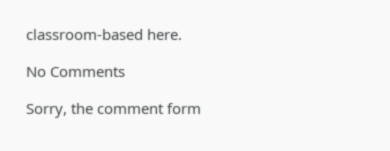classroom-based here.

No Comments

Sorry, the comment form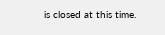is closed at this time.